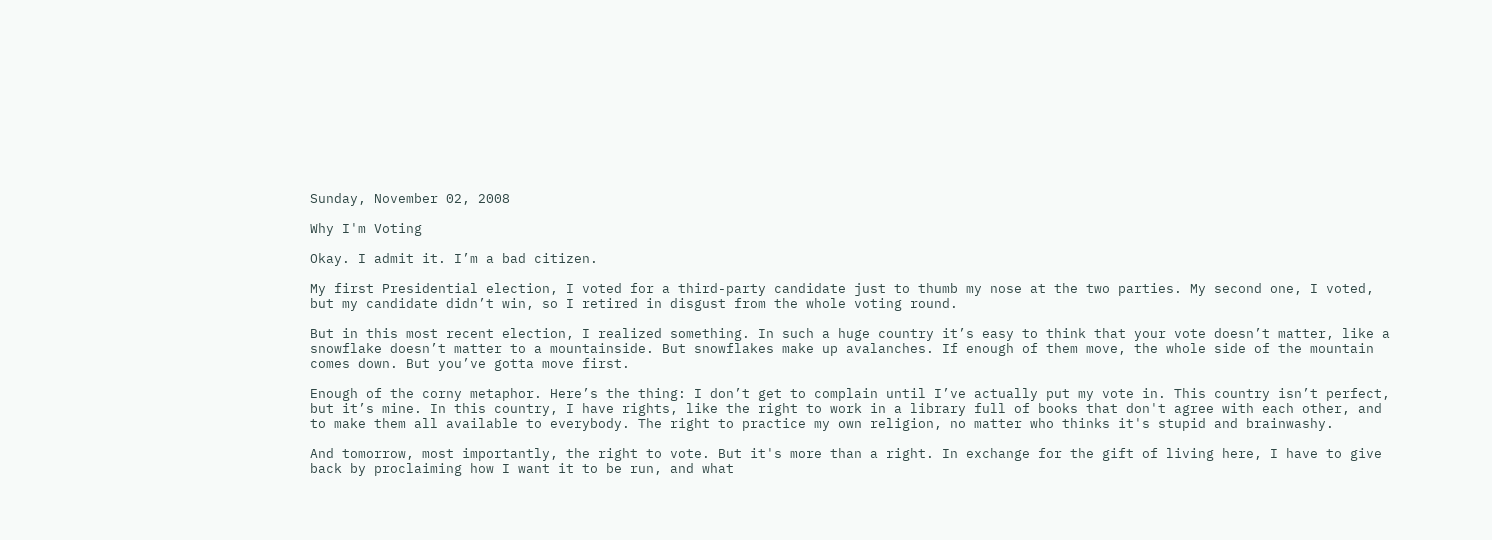Sunday, November 02, 2008

Why I'm Voting

Okay. I admit it. I’m a bad citizen.

My first Presidential election, I voted for a third-party candidate just to thumb my nose at the two parties. My second one, I voted, but my candidate didn’t win, so I retired in disgust from the whole voting round.

But in this most recent election, I realized something. In such a huge country it’s easy to think that your vote doesn’t matter, like a snowflake doesn’t matter to a mountainside. But snowflakes make up avalanches. If enough of them move, the whole side of the mountain comes down. But you’ve gotta move first.

Enough of the corny metaphor. Here’s the thing: I don’t get to complain until I’ve actually put my vote in. This country isn’t perfect, but it’s mine. In this country, I have rights, like the right to work in a library full of books that don't agree with each other, and to make them all available to everybody. The right to practice my own religion, no matter who thinks it's stupid and brainwashy.

And tomorrow, most importantly, the right to vote. But it's more than a right. In exchange for the gift of living here, I have to give back by proclaiming how I want it to be run, and what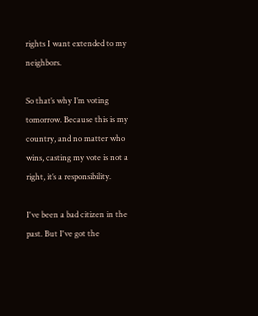rights I want extended to my neighbors.

So that’s why I’m voting tomorrow. Because this is my country, and no matter who wins, casting my vote is not a right, it’s a responsibility.

I've been a bad citizen in the past. But I've got the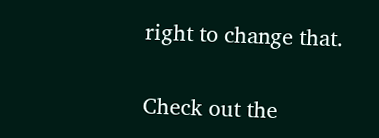right to change that.

Check out the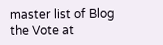master list of Blog the Vote at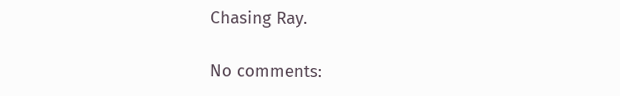Chasing Ray.

No comments: